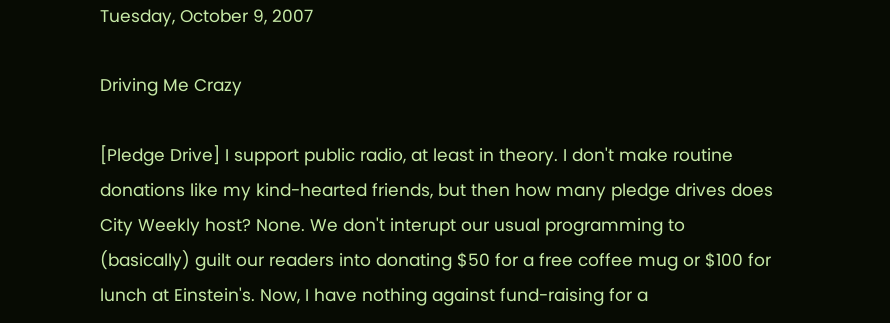Tuesday, October 9, 2007

Driving Me Crazy

[Pledge Drive] I support public radio, at least in theory. I don't make routine donations like my kind-hearted friends, but then how many pledge drives does City Weekly host? None. We don't interupt our usual programming to (basically) guilt our readers into donating $50 for a free coffee mug or $100 for lunch at Einstein's. Now, I have nothing against fund-raising for a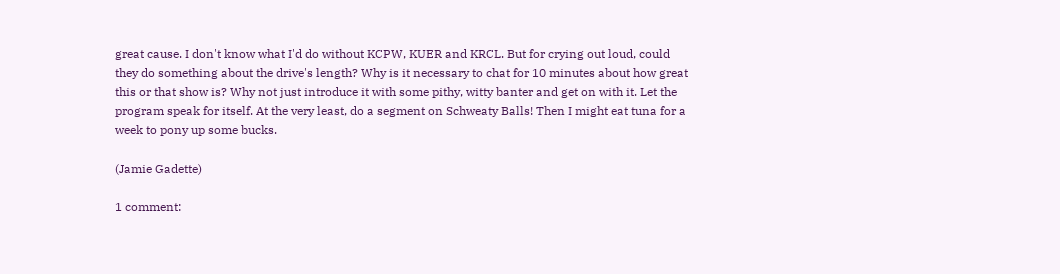great cause. I don't know what I'd do without KCPW, KUER and KRCL. But for crying out loud, could they do something about the drive's length? Why is it necessary to chat for 10 minutes about how great this or that show is? Why not just introduce it with some pithy, witty banter and get on with it. Let the program speak for itself. At the very least, do a segment on Schweaty Balls! Then I might eat tuna for a week to pony up some bucks.

(Jamie Gadette)

1 comment: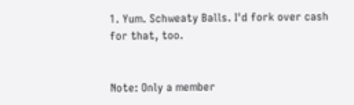1. Yum. Schweaty Balls. I'd fork over cash for that, too.


Note: Only a member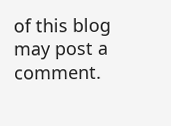of this blog may post a comment.